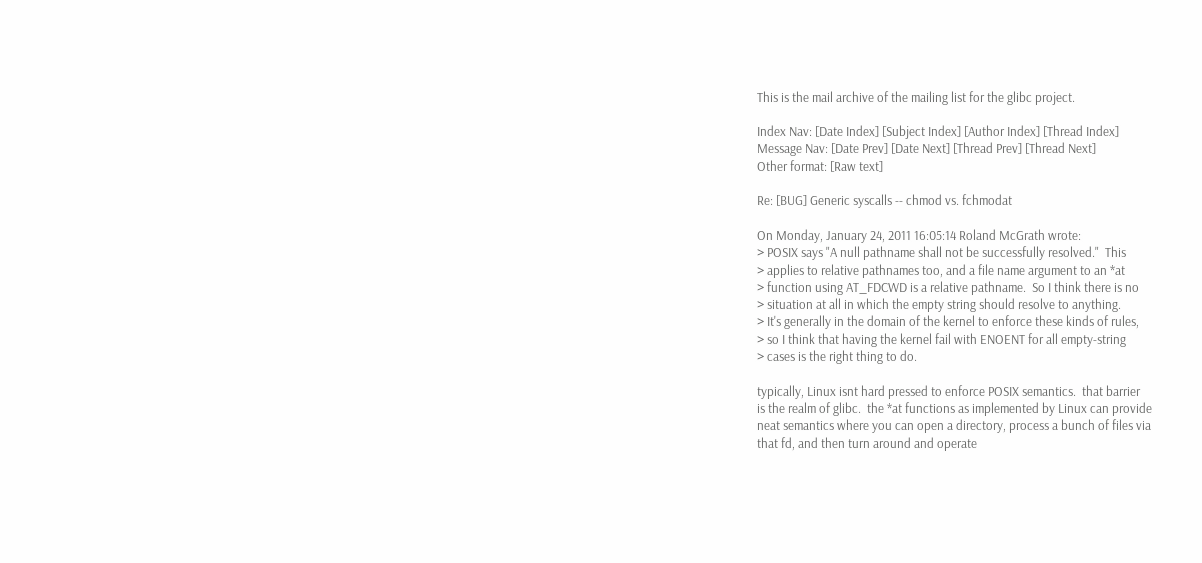This is the mail archive of the mailing list for the glibc project.

Index Nav: [Date Index] [Subject Index] [Author Index] [Thread Index]
Message Nav: [Date Prev] [Date Next] [Thread Prev] [Thread Next]
Other format: [Raw text]

Re: [BUG] Generic syscalls -- chmod vs. fchmodat

On Monday, January 24, 2011 16:05:14 Roland McGrath wrote:
> POSIX says "A null pathname shall not be successfully resolved."  This
> applies to relative pathnames too, and a file name argument to an *at
> function using AT_FDCWD is a relative pathname.  So I think there is no
> situation at all in which the empty string should resolve to anything.
> It's generally in the domain of the kernel to enforce these kinds of rules,
> so I think that having the kernel fail with ENOENT for all empty-string
> cases is the right thing to do.

typically, Linux isnt hard pressed to enforce POSIX semantics.  that barrier
is the realm of glibc.  the *at functions as implemented by Linux can provide
neat semantics where you can open a directory, process a bunch of files via
that fd, and then turn around and operate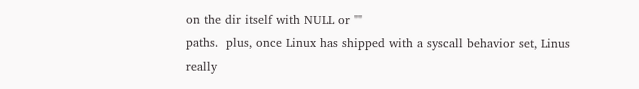on the dir itself with NULL or ""
paths.  plus, once Linux has shipped with a syscall behavior set, Linus really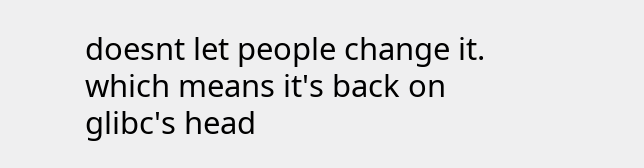doesnt let people change it.  which means it's back on glibc's head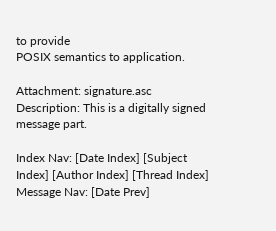to provide
POSIX semantics to application.

Attachment: signature.asc
Description: This is a digitally signed message part.

Index Nav: [Date Index] [Subject Index] [Author Index] [Thread Index]
Message Nav: [Date Prev]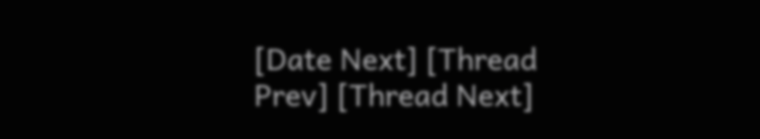[Date Next] [Thread Prev] [Thread Next]